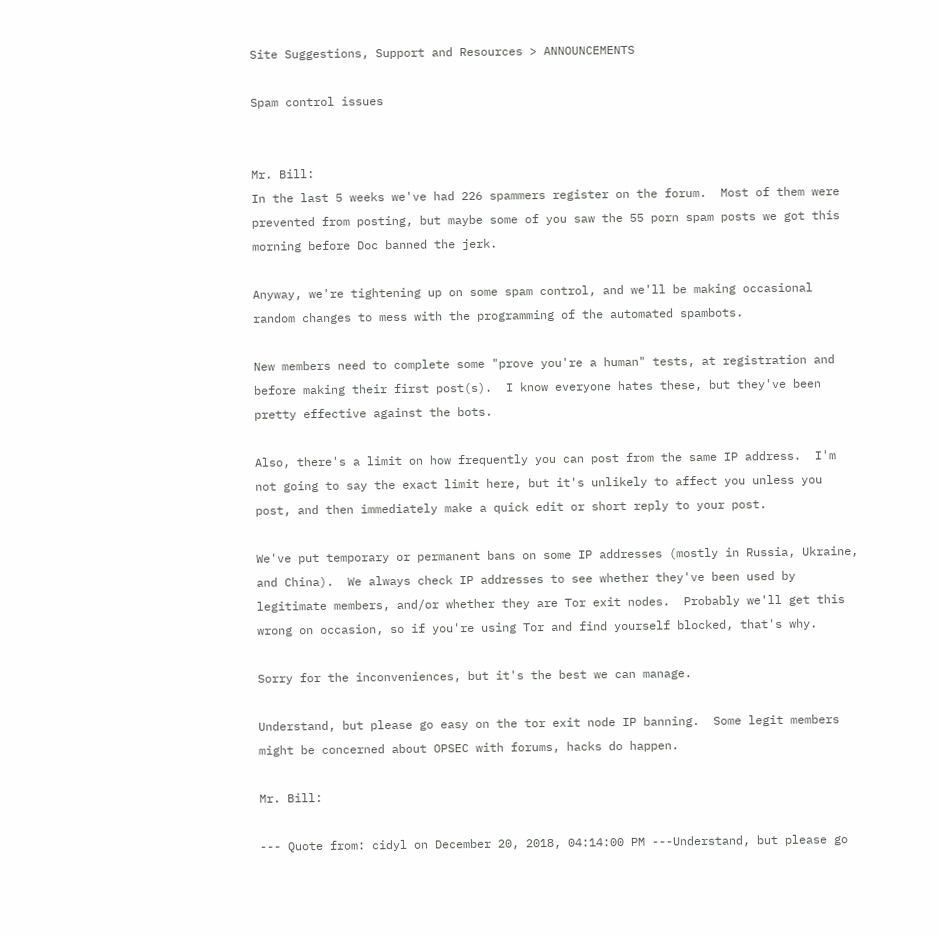Site Suggestions, Support and Resources > ANNOUNCEMENTS

Spam control issues


Mr. Bill:
In the last 5 weeks we've had 226 spammers register on the forum.  Most of them were prevented from posting, but maybe some of you saw the 55 porn spam posts we got this morning before Doc banned the jerk.

Anyway, we're tightening up on some spam control, and we'll be making occasional random changes to mess with the programming of the automated spambots.

New members need to complete some "prove you're a human" tests, at registration and before making their first post(s).  I know everyone hates these, but they've been pretty effective against the bots.

Also, there's a limit on how frequently you can post from the same IP address.  I'm not going to say the exact limit here, but it's unlikely to affect you unless you post, and then immediately make a quick edit or short reply to your post.

We've put temporary or permanent bans on some IP addresses (mostly in Russia, Ukraine, and China).  We always check IP addresses to see whether they've been used by legitimate members, and/or whether they are Tor exit nodes.  Probably we'll get this wrong on occasion, so if you're using Tor and find yourself blocked, that's why.

Sorry for the inconveniences, but it's the best we can manage.

Understand, but please go easy on the tor exit node IP banning.  Some legit members might be concerned about OPSEC with forums, hacks do happen.

Mr. Bill:

--- Quote from: cidyl on December 20, 2018, 04:14:00 PM ---Understand, but please go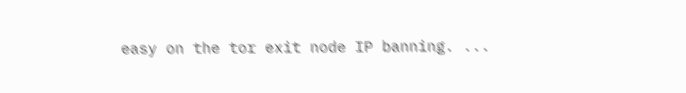easy on the tor exit node IP banning. ...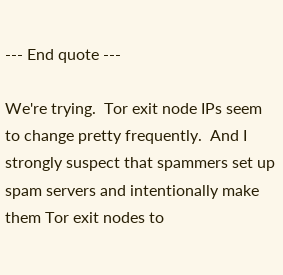--- End quote ---

We're trying.  Tor exit node IPs seem to change pretty frequently.  And I strongly suspect that spammers set up spam servers and intentionally make them Tor exit nodes to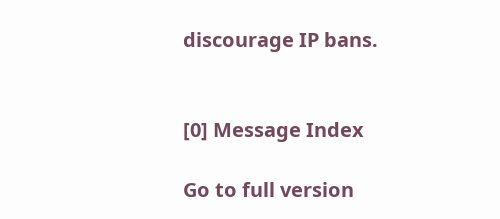discourage IP bans.


[0] Message Index

Go to full version